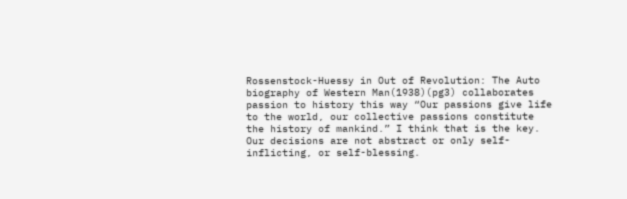Rossenstock-Huessy in Out of Revolution: The Auto biography of Western Man(1938)(pg3) collaborates passion to history this way “Our passions give life to the world, our collective passions constitute the history of mankind.” I think that is the key.  Our decisions are not abstract or only self-inflicting, or self-blessing.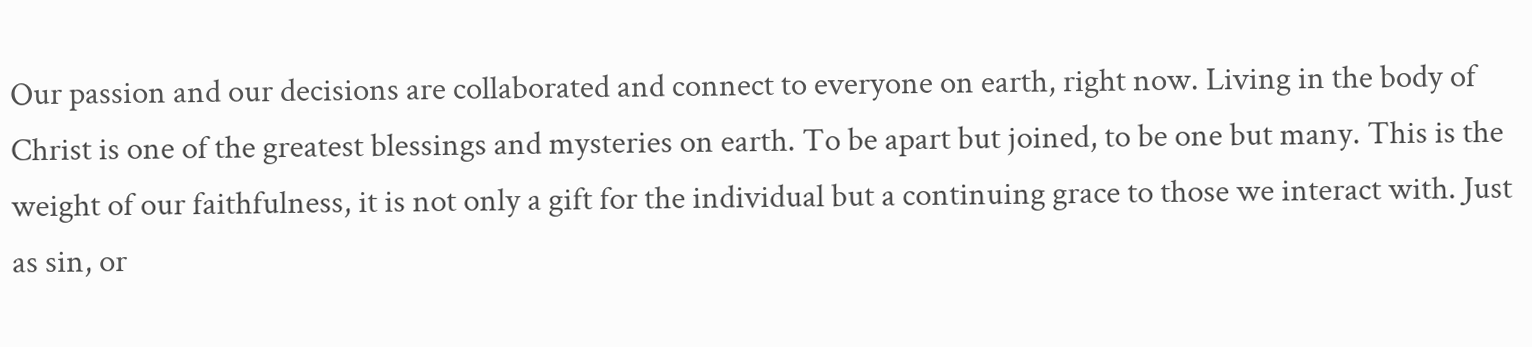Our passion and our decisions are collaborated and connect to everyone on earth, right now. Living in the body of Christ is one of the greatest blessings and mysteries on earth. To be apart but joined, to be one but many. This is the weight of our faithfulness, it is not only a gift for the individual but a continuing grace to those we interact with. Just as sin, or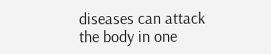diseases can attack the body in one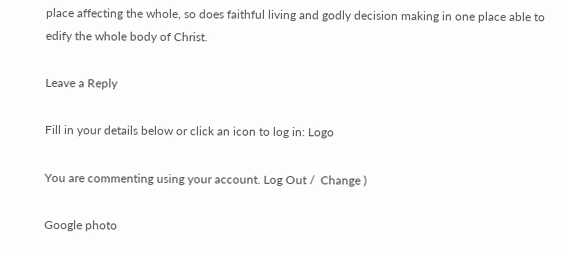place affecting the whole, so does faithful living and godly decision making in one place able to edify the whole body of Christ.

Leave a Reply

Fill in your details below or click an icon to log in: Logo

You are commenting using your account. Log Out /  Change )

Google photo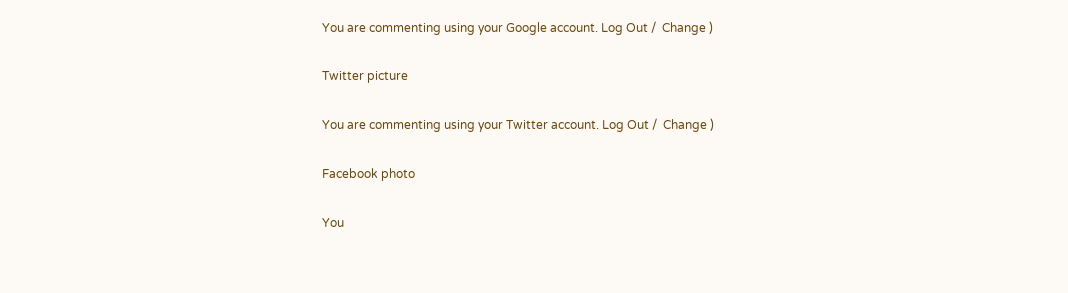You are commenting using your Google account. Log Out /  Change )

Twitter picture

You are commenting using your Twitter account. Log Out /  Change )

Facebook photo

You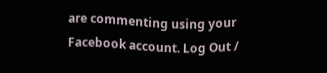are commenting using your Facebook account. Log Out /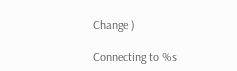Change )

Connecting to %s